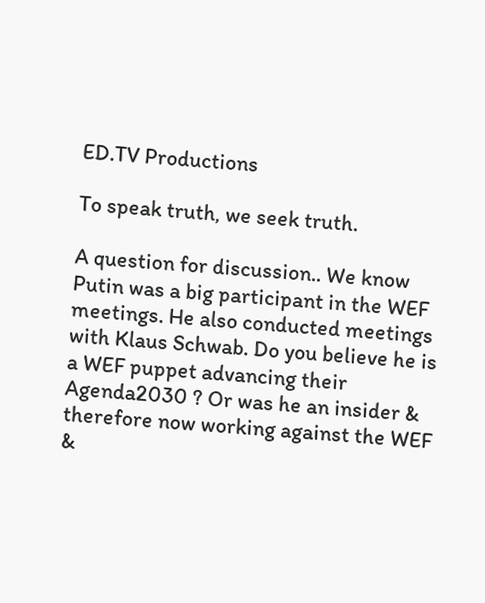ED.TV Productions

To speak truth, we seek truth.

A question for discussion.. We know Putin was a big participant in the WEF meetings. He also conducted meetings with Klaus Schwab. Do you believe he is a WEF puppet advancing their Agenda2030 ? Or was he an insider & therefore now working against the WEF &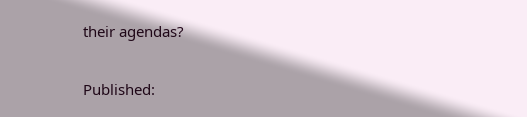their agendas?

Published: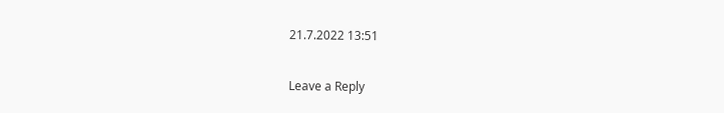21.7.2022 13:51

Leave a Reply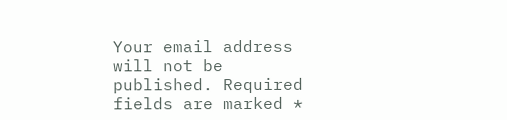Your email address will not be published. Required fields are marked *